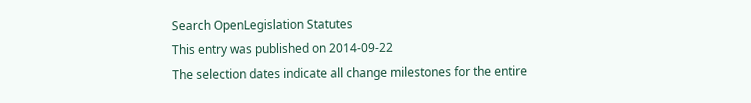Search OpenLegislation Statutes
This entry was published on 2014-09-22
The selection dates indicate all change milestones for the entire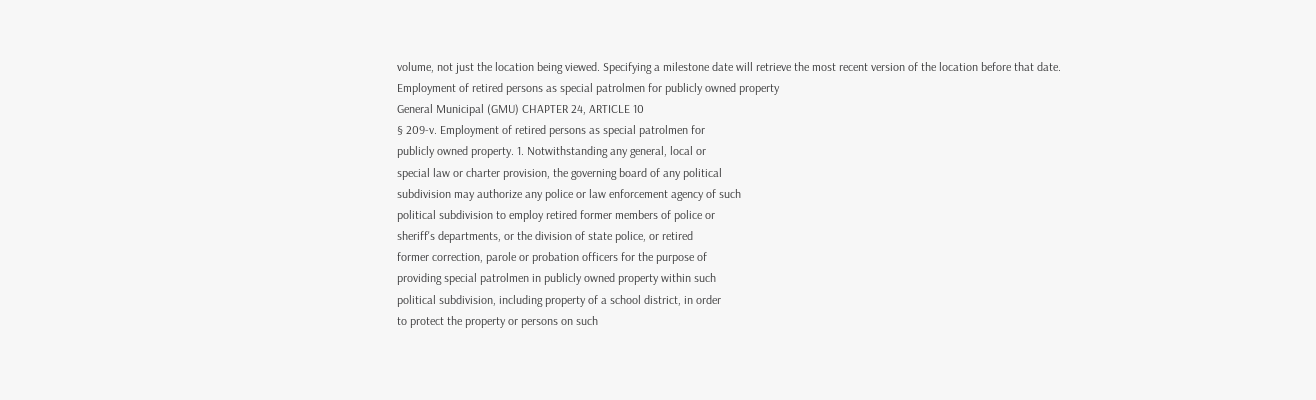volume, not just the location being viewed. Specifying a milestone date will retrieve the most recent version of the location before that date.
Employment of retired persons as special patrolmen for publicly owned property
General Municipal (GMU) CHAPTER 24, ARTICLE 10
§ 209-v. Employment of retired persons as special patrolmen for
publicly owned property. 1. Notwithstanding any general, local or
special law or charter provision, the governing board of any political
subdivision may authorize any police or law enforcement agency of such
political subdivision to employ retired former members of police or
sheriff's departments, or the division of state police, or retired
former correction, parole or probation officers for the purpose of
providing special patrolmen in publicly owned property within such
political subdivision, including property of a school district, in order
to protect the property or persons on such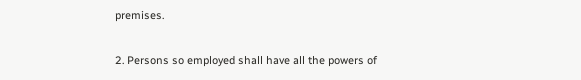premises.

2. Persons so employed shall have all the powers of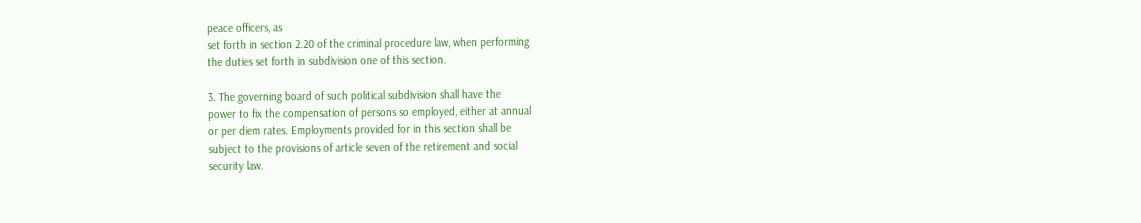peace officers, as
set forth in section 2.20 of the criminal procedure law, when performing
the duties set forth in subdivision one of this section.

3. The governing board of such political subdivision shall have the
power to fix the compensation of persons so employed, either at annual
or per diem rates. Employments provided for in this section shall be
subject to the provisions of article seven of the retirement and social
security law.